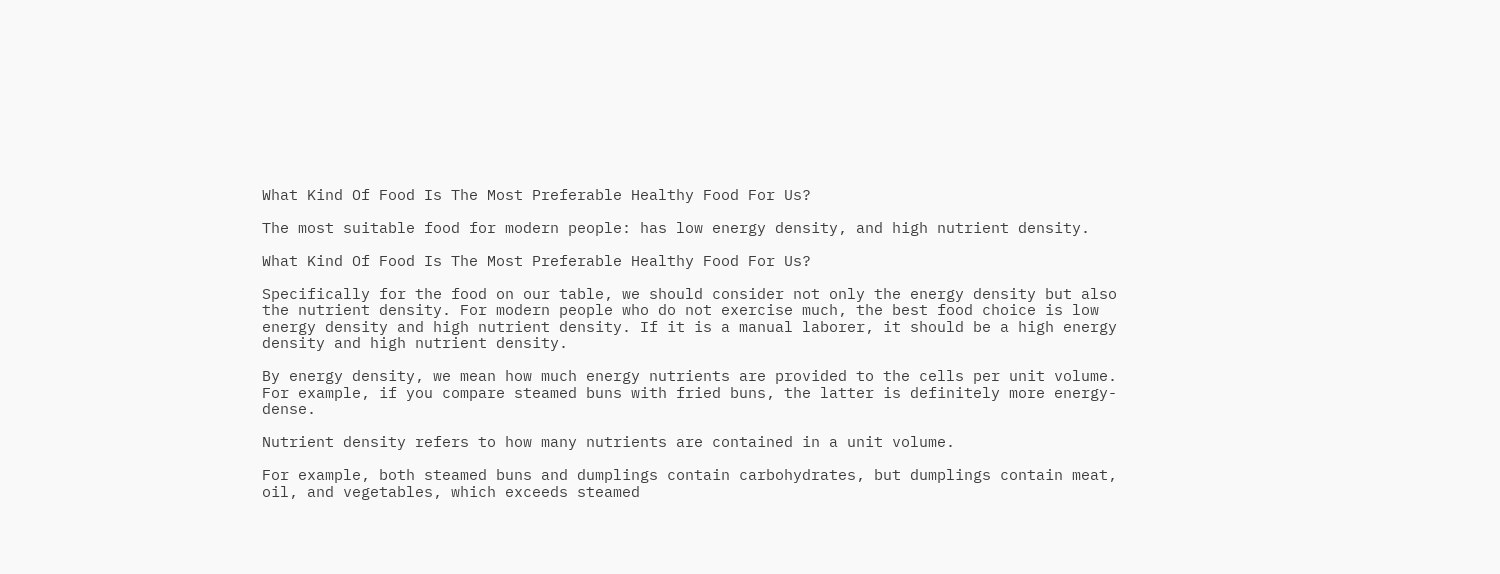What Kind Of Food Is The Most Preferable Healthy Food For Us?

The most suitable food for modern people: has low energy density, and high nutrient density.

What Kind Of Food Is The Most Preferable Healthy Food For Us?

Specifically for the food on our table, we should consider not only the energy density but also the nutrient density. For modern people who do not exercise much, the best food choice is low energy density and high nutrient density. If it is a manual laborer, it should be a high energy density and high nutrient density.

By energy density, we mean how much energy nutrients are provided to the cells per unit volume. For example, if you compare steamed buns with fried buns, the latter is definitely more energy-dense.

Nutrient density refers to how many nutrients are contained in a unit volume.

For example, both steamed buns and dumplings contain carbohydrates, but dumplings contain meat, oil, and vegetables, which exceeds steamed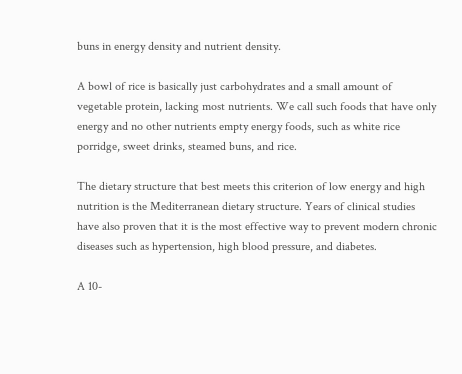buns in energy density and nutrient density.

A bowl of rice is basically just carbohydrates and a small amount of vegetable protein, lacking most nutrients. We call such foods that have only energy and no other nutrients empty energy foods, such as white rice porridge, sweet drinks, steamed buns, and rice.

The dietary structure that best meets this criterion of low energy and high nutrition is the Mediterranean dietary structure. Years of clinical studies have also proven that it is the most effective way to prevent modern chronic diseases such as hypertension, high blood pressure, and diabetes.

A 10-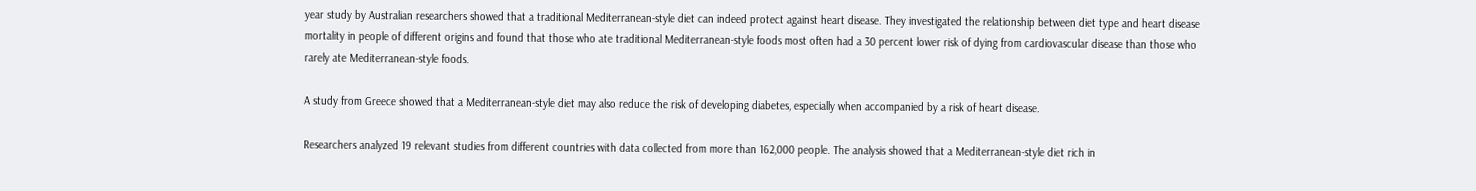year study by Australian researchers showed that a traditional Mediterranean-style diet can indeed protect against heart disease. They investigated the relationship between diet type and heart disease mortality in people of different origins and found that those who ate traditional Mediterranean-style foods most often had a 30 percent lower risk of dying from cardiovascular disease than those who rarely ate Mediterranean-style foods.

A study from Greece showed that a Mediterranean-style diet may also reduce the risk of developing diabetes, especially when accompanied by a risk of heart disease.

Researchers analyzed 19 relevant studies from different countries with data collected from more than 162,000 people. The analysis showed that a Mediterranean-style diet rich in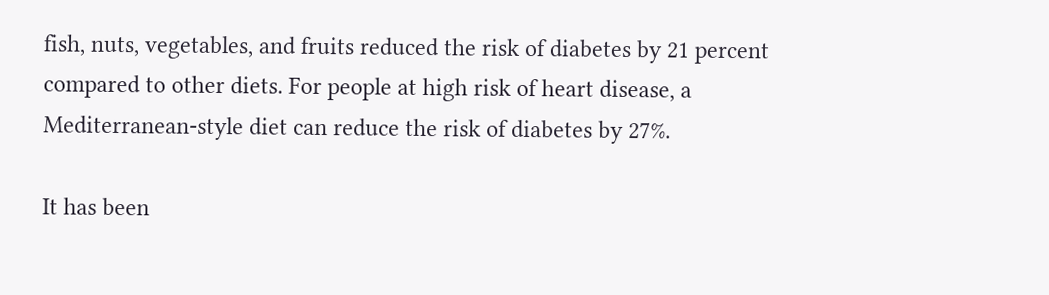fish, nuts, vegetables, and fruits reduced the risk of diabetes by 21 percent compared to other diets. For people at high risk of heart disease, a Mediterranean-style diet can reduce the risk of diabetes by 27%.

It has been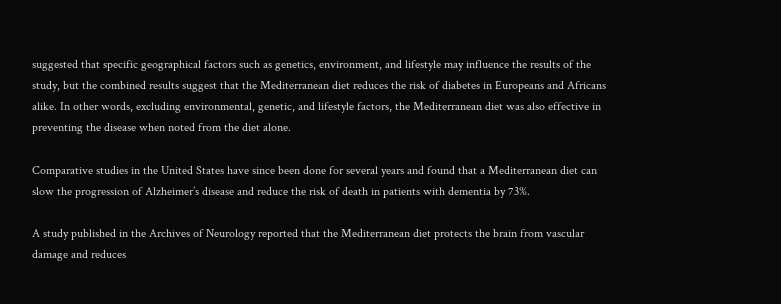suggested that specific geographical factors such as genetics, environment, and lifestyle may influence the results of the study, but the combined results suggest that the Mediterranean diet reduces the risk of diabetes in Europeans and Africans alike. In other words, excluding environmental, genetic, and lifestyle factors, the Mediterranean diet was also effective in preventing the disease when noted from the diet alone.

Comparative studies in the United States have since been done for several years and found that a Mediterranean diet can slow the progression of Alzheimer’s disease and reduce the risk of death in patients with dementia by 73%.

A study published in the Archives of Neurology reported that the Mediterranean diet protects the brain from vascular damage and reduces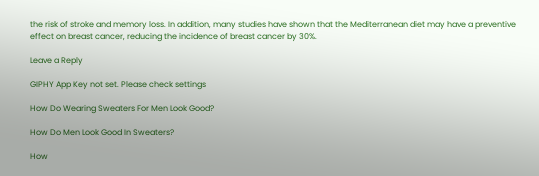the risk of stroke and memory loss. In addition, many studies have shown that the Mediterranean diet may have a preventive effect on breast cancer, reducing the incidence of breast cancer by 30%.

Leave a Reply

GIPHY App Key not set. Please check settings

How Do Wearing Sweaters For Men Look Good?

How Do Men Look Good In Sweaters?

How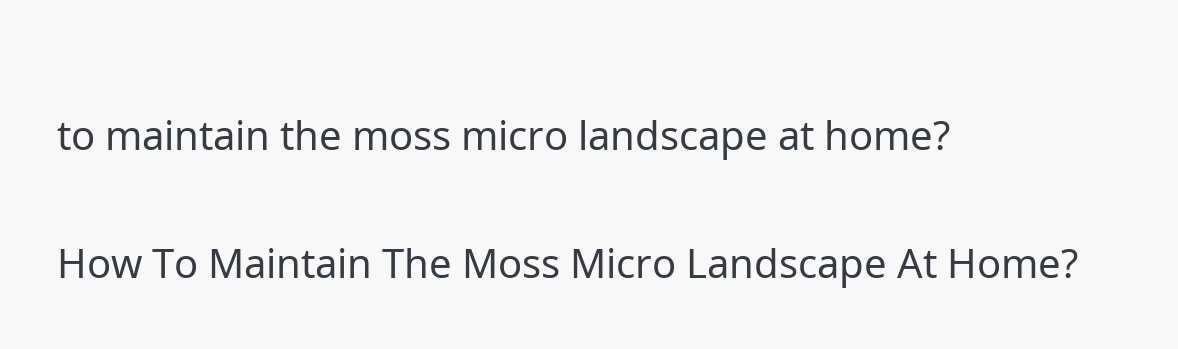to maintain the moss micro landscape at home?

How To Maintain The Moss Micro Landscape At Home?